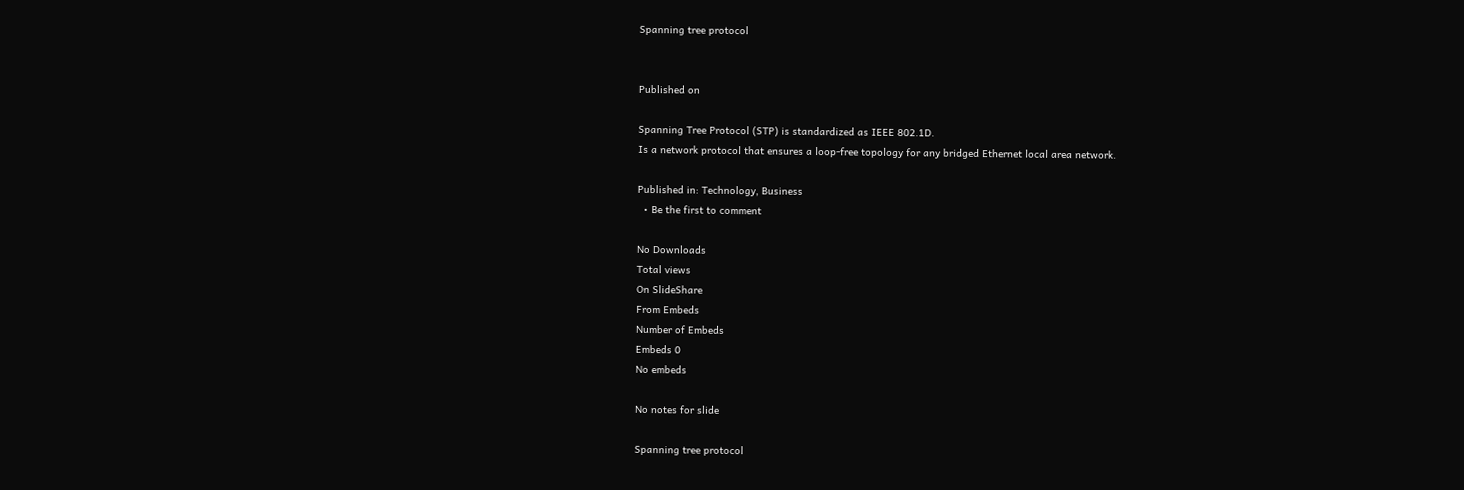Spanning tree protocol


Published on

Spanning Tree Protocol (STP) is standardized as IEEE 802.1D.
Is a network protocol that ensures a loop-free topology for any bridged Ethernet local area network.

Published in: Technology, Business
  • Be the first to comment

No Downloads
Total views
On SlideShare
From Embeds
Number of Embeds
Embeds 0
No embeds

No notes for slide

Spanning tree protocol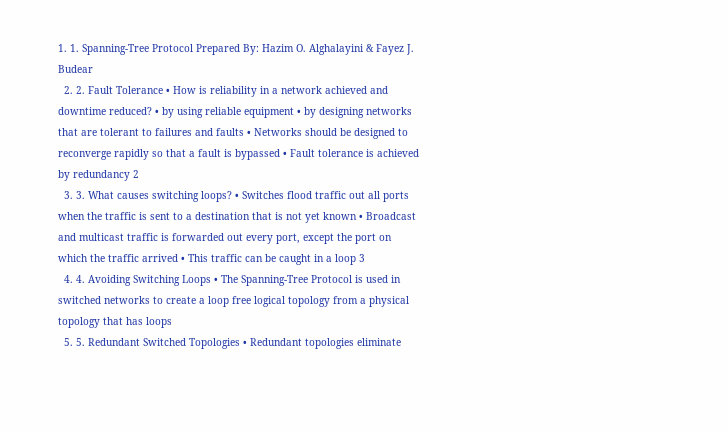1. 1. Spanning-Tree Protocol Prepared By: Hazim O. Alghalayini & Fayez J. Budear
  2. 2. Fault Tolerance • How is reliability in a network achieved and downtime reduced? • by using reliable equipment • by designing networks that are tolerant to failures and faults • Networks should be designed to reconverge rapidly so that a fault is bypassed • Fault tolerance is achieved by redundancy 2
  3. 3. What causes switching loops? • Switches flood traffic out all ports when the traffic is sent to a destination that is not yet known • Broadcast and multicast traffic is forwarded out every port, except the port on which the traffic arrived • This traffic can be caught in a loop 3
  4. 4. Avoiding Switching Loops • The Spanning-Tree Protocol is used in switched networks to create a loop free logical topology from a physical topology that has loops
  5. 5. Redundant Switched Topologies • Redundant topologies eliminate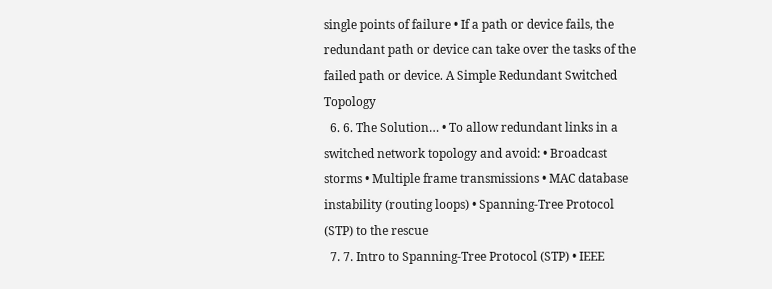single points of failure • If a path or device fails, the redundant path or device can take over the tasks of the failed path or device. A Simple Redundant Switched Topology
  6. 6. The Solution… • To allow redundant links in a switched network topology and avoid: • Broadcast storms • Multiple frame transmissions • MAC database instability (routing loops) • Spanning-Tree Protocol (STP) to the rescue
  7. 7. Intro to Spanning-Tree Protocol (STP) • IEEE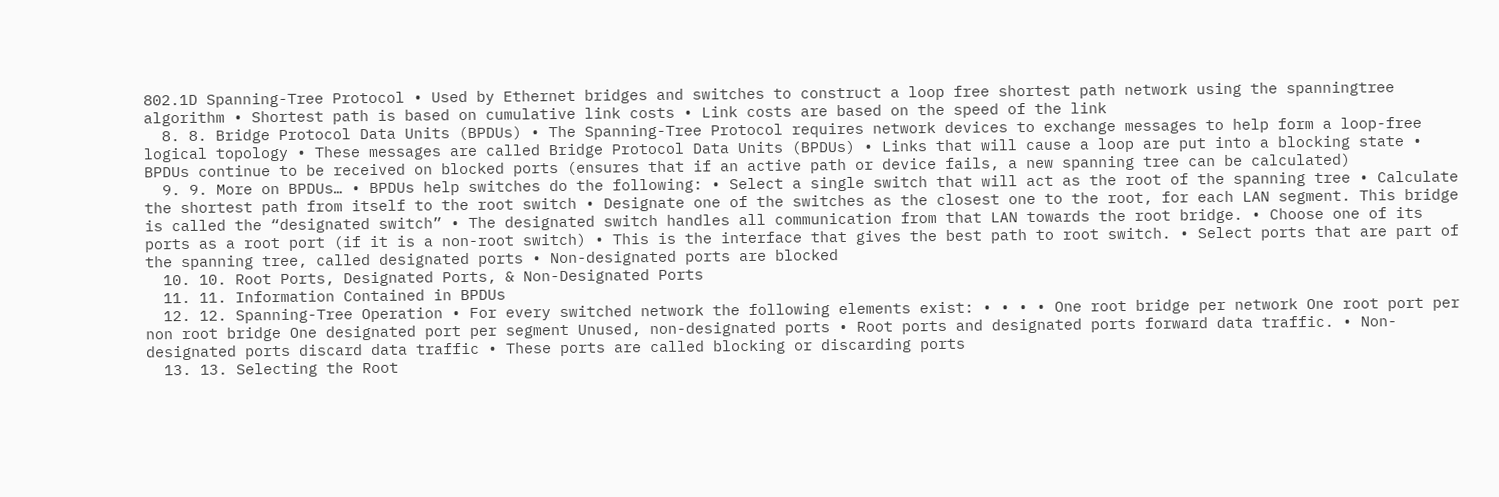802.1D Spanning-Tree Protocol • Used by Ethernet bridges and switches to construct a loop free shortest path network using the spanningtree algorithm • Shortest path is based on cumulative link costs • Link costs are based on the speed of the link
  8. 8. Bridge Protocol Data Units (BPDUs) • The Spanning-Tree Protocol requires network devices to exchange messages to help form a loop-free logical topology • These messages are called Bridge Protocol Data Units (BPDUs) • Links that will cause a loop are put into a blocking state • BPDUs continue to be received on blocked ports (ensures that if an active path or device fails, a new spanning tree can be calculated)
  9. 9. More on BPDUs… • BPDUs help switches do the following: • Select a single switch that will act as the root of the spanning tree • Calculate the shortest path from itself to the root switch • Designate one of the switches as the closest one to the root, for each LAN segment. This bridge is called the “designated switch” • The designated switch handles all communication from that LAN towards the root bridge. • Choose one of its ports as a root port (if it is a non-root switch) • This is the interface that gives the best path to root switch. • Select ports that are part of the spanning tree, called designated ports • Non-designated ports are blocked
  10. 10. Root Ports, Designated Ports, & Non-Designated Ports
  11. 11. Information Contained in BPDUs
  12. 12. Spanning-Tree Operation • For every switched network the following elements exist: • • • • One root bridge per network One root port per non root bridge One designated port per segment Unused, non-designated ports • Root ports and designated ports forward data traffic. • Non-designated ports discard data traffic • These ports are called blocking or discarding ports
  13. 13. Selecting the Root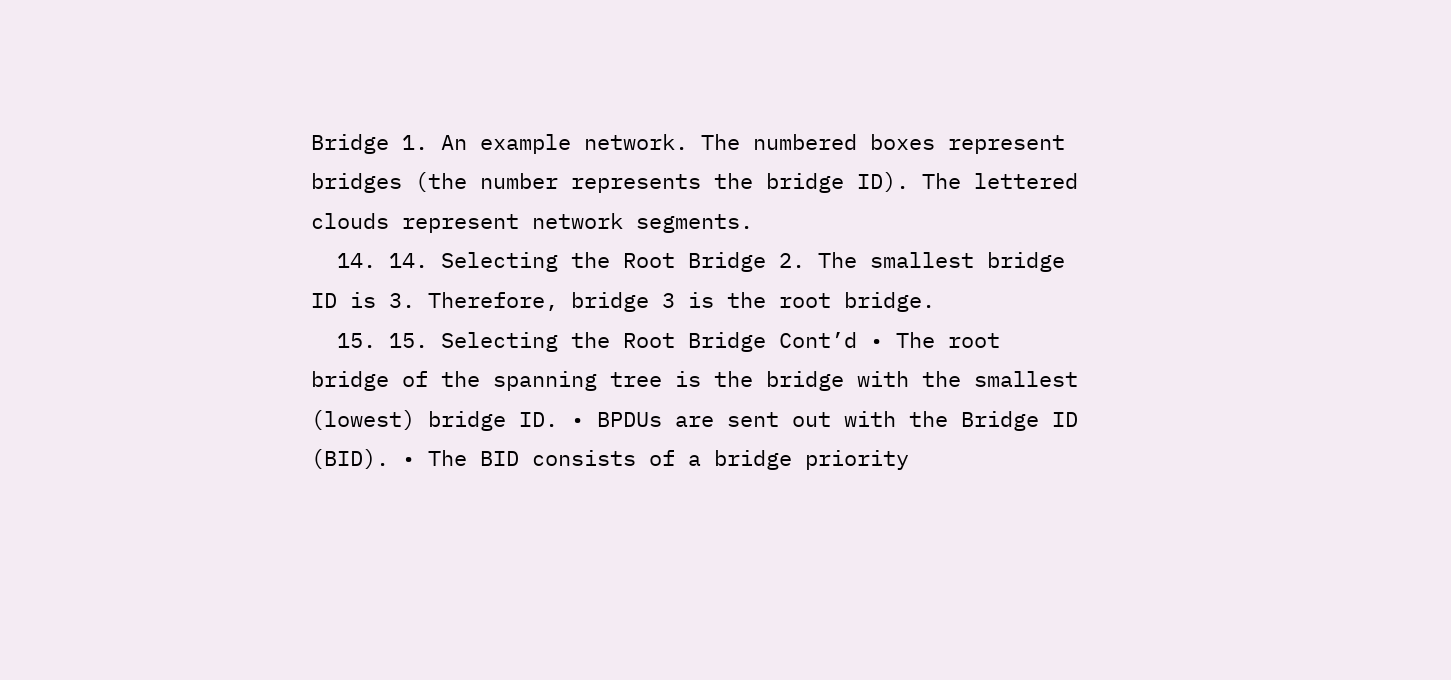Bridge 1. An example network. The numbered boxes represent bridges (the number represents the bridge ID). The lettered clouds represent network segments.
  14. 14. Selecting the Root Bridge 2. The smallest bridge ID is 3. Therefore, bridge 3 is the root bridge.
  15. 15. Selecting the Root Bridge Cont’d • The root bridge of the spanning tree is the bridge with the smallest (lowest) bridge ID. • BPDUs are sent out with the Bridge ID (BID). • The BID consists of a bridge priority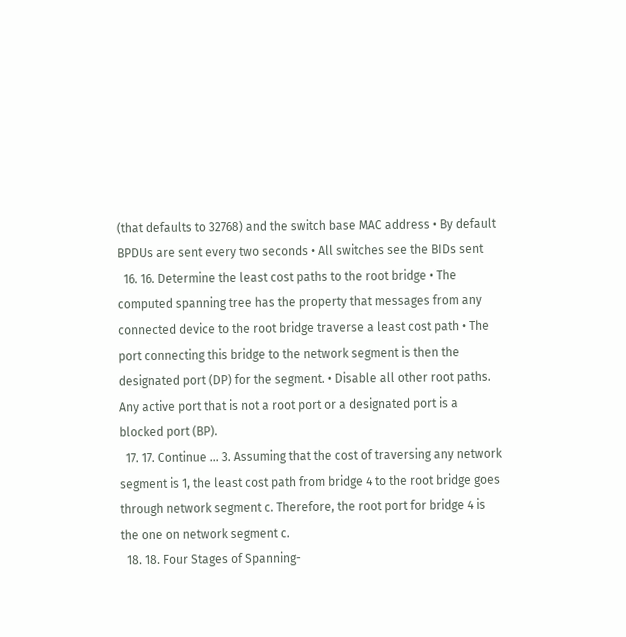(that defaults to 32768) and the switch base MAC address • By default BPDUs are sent every two seconds • All switches see the BIDs sent
  16. 16. Determine the least cost paths to the root bridge • The computed spanning tree has the property that messages from any connected device to the root bridge traverse a least cost path • The port connecting this bridge to the network segment is then the designated port (DP) for the segment. • Disable all other root paths. Any active port that is not a root port or a designated port is a blocked port (BP).
  17. 17. Continue … 3. Assuming that the cost of traversing any network segment is 1, the least cost path from bridge 4 to the root bridge goes through network segment c. Therefore, the root port for bridge 4 is the one on network segment c.
  18. 18. Four Stages of Spanning-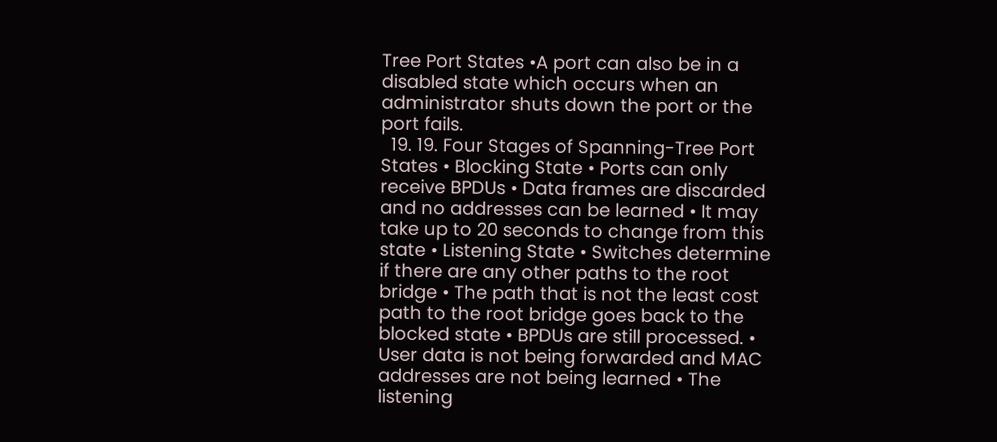Tree Port States •A port can also be in a disabled state which occurs when an administrator shuts down the port or the port fails.
  19. 19. Four Stages of Spanning-Tree Port States • Blocking State • Ports can only receive BPDUs • Data frames are discarded and no addresses can be learned • It may take up to 20 seconds to change from this state • Listening State • Switches determine if there are any other paths to the root bridge • The path that is not the least cost path to the root bridge goes back to the blocked state • BPDUs are still processed. • User data is not being forwarded and MAC addresses are not being learned • The listening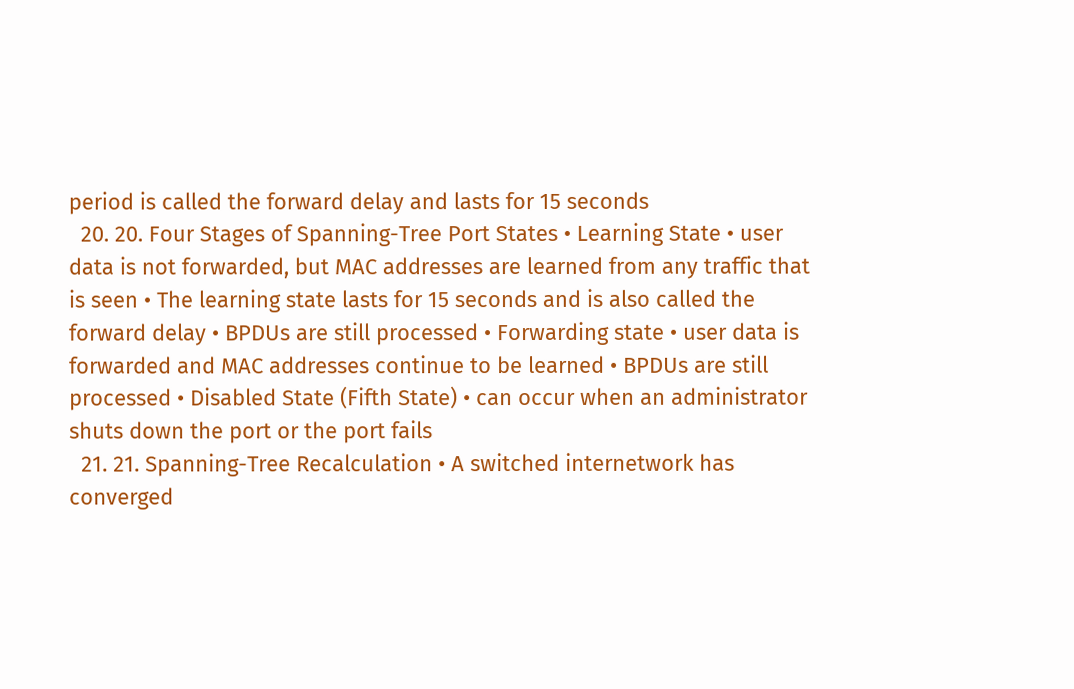period is called the forward delay and lasts for 15 seconds
  20. 20. Four Stages of Spanning-Tree Port States • Learning State • user data is not forwarded, but MAC addresses are learned from any traffic that is seen • The learning state lasts for 15 seconds and is also called the forward delay • BPDUs are still processed • Forwarding state • user data is forwarded and MAC addresses continue to be learned • BPDUs are still processed • Disabled State (Fifth State) • can occur when an administrator shuts down the port or the port fails
  21. 21. Spanning-Tree Recalculation • A switched internetwork has converged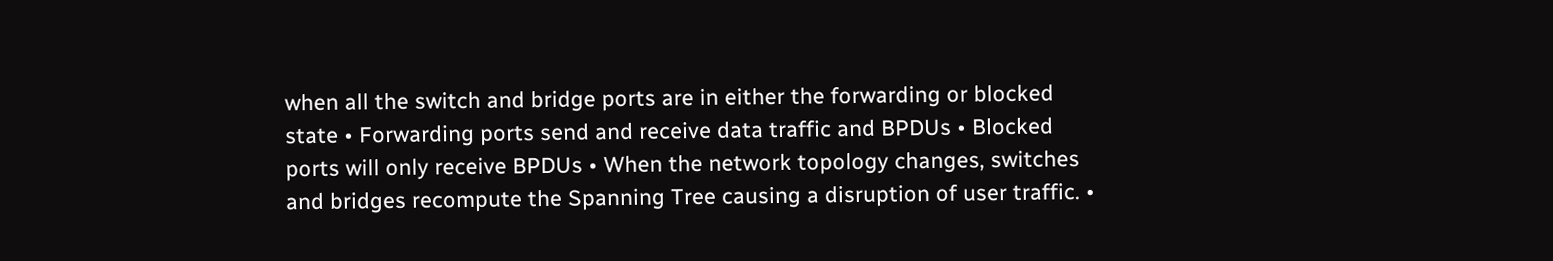when all the switch and bridge ports are in either the forwarding or blocked state • Forwarding ports send and receive data traffic and BPDUs • Blocked ports will only receive BPDUs • When the network topology changes, switches and bridges recompute the Spanning Tree causing a disruption of user traffic. •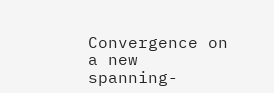Convergence on a new spanning-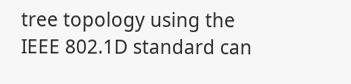tree topology using the IEEE 802.1D standard can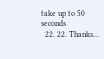take up to 50 seconds
  22. 22. Thanks…